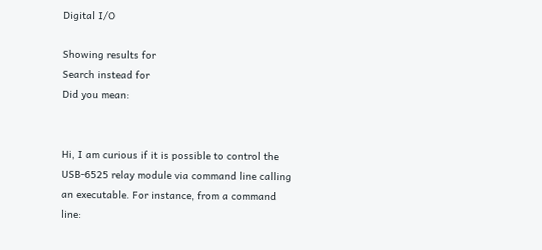Digital I/O

Showing results for
Search instead for
Did you mean:


Hi, I am curious if it is possible to control the USB-6525 relay module via command line calling an executable. For instance, from a command line: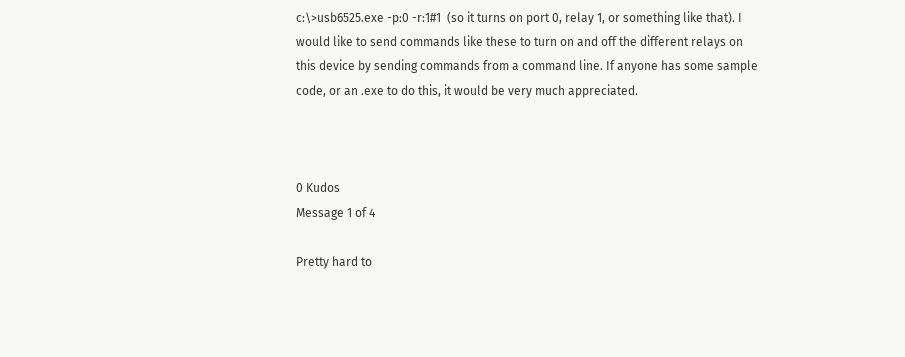c:\>usb6525.exe -p:0 -r:1#1  (so it turns on port 0, relay 1, or something like that). I would like to send commands like these to turn on and off the different relays on this device by sending commands from a command line. If anyone has some sample code, or an .exe to do this, it would be very much appreciated.



0 Kudos
Message 1 of 4

Pretty hard to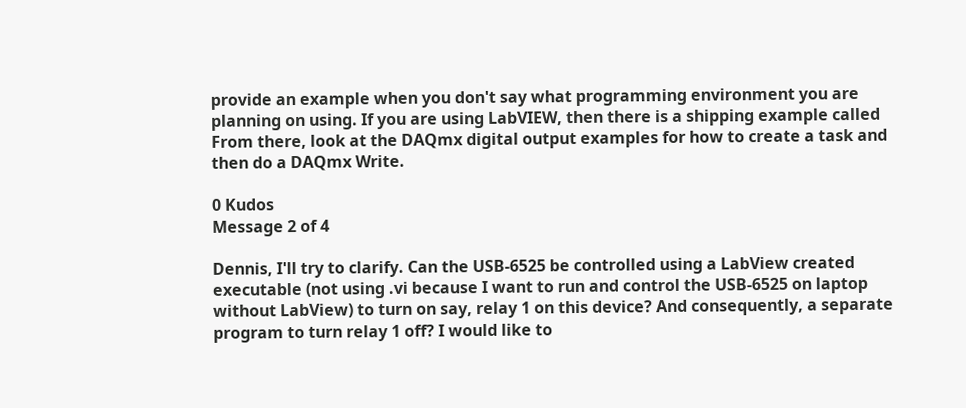provide an example when you don't say what programming environment you are planning on using. If you are using LabVIEW, then there is a shipping example called From there, look at the DAQmx digital output examples for how to create a task and then do a DAQmx Write.

0 Kudos
Message 2 of 4

Dennis, I'll try to clarify. Can the USB-6525 be controlled using a LabView created executable (not using .vi because I want to run and control the USB-6525 on laptop without LabView) to turn on say, relay 1 on this device? And consequently, a separate program to turn relay 1 off? I would like to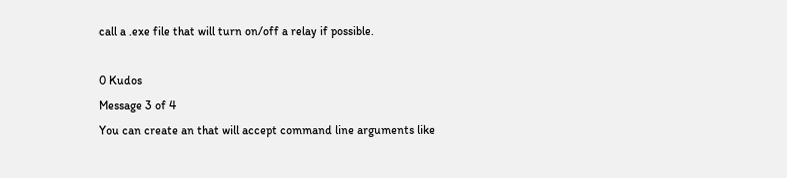call a .exe file that will turn on/off a relay if possible.

0 Kudos
Message 3 of 4
You can create an that will accept command line arguments like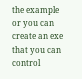the example or you can create an exe that you can control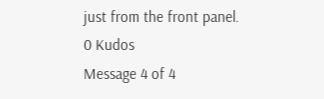just from the front panel.
0 Kudos
Message 4 of 4